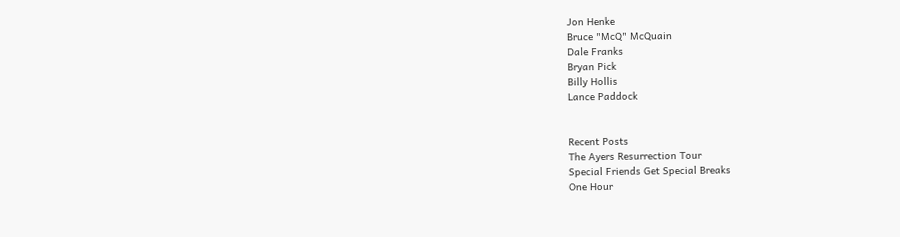Jon Henke
Bruce "McQ" McQuain
Dale Franks
Bryan Pick
Billy Hollis
Lance Paddock


Recent Posts
The Ayers Resurrection Tour
Special Friends Get Special Breaks
One Hour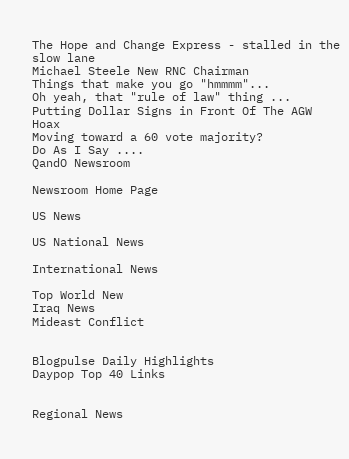The Hope and Change Express - stalled in the slow lane
Michael Steele New RNC Chairman
Things that make you go "hmmmm"...
Oh yeah, that "rule of law" thing ...
Putting Dollar Signs in Front Of The AGW Hoax
Moving toward a 60 vote majority?
Do As I Say ....
QandO Newsroom

Newsroom Home Page

US News

US National News

International News

Top World New
Iraq News
Mideast Conflict


Blogpulse Daily Highlights
Daypop Top 40 Links


Regional News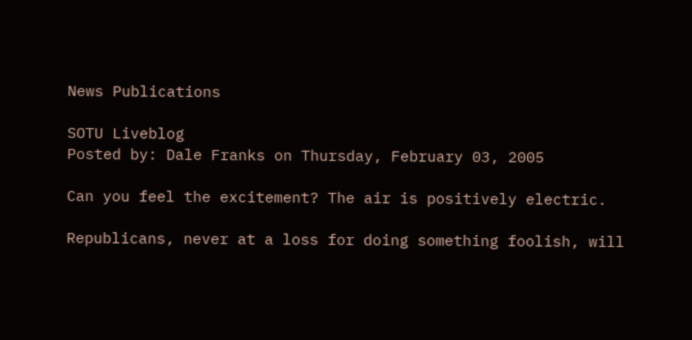News Publications

SOTU Liveblog
Posted by: Dale Franks on Thursday, February 03, 2005

Can you feel the excitement? The air is positively electric.

Republicans, never at a loss for doing something foolish, will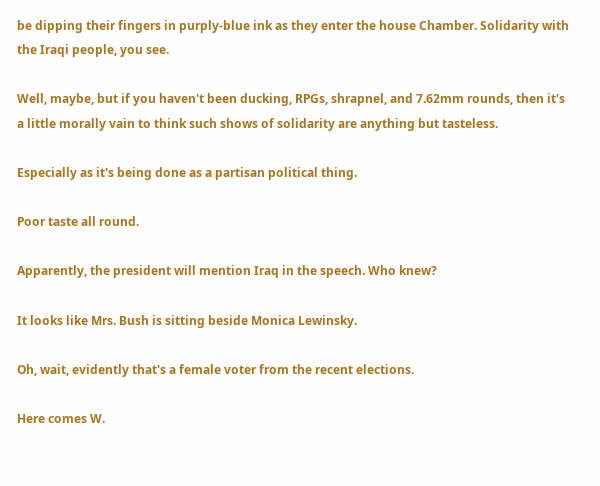be dipping their fingers in purply-blue ink as they enter the house Chamber. Solidarity with the Iraqi people, you see.

Well, maybe, but if you haven't been ducking, RPGs, shrapnel, and 7.62mm rounds, then it's a little morally vain to think such shows of solidarity are anything but tasteless.

Especially as it's being done as a partisan political thing.

Poor taste all round.

Apparently, the president will mention Iraq in the speech. Who knew?

It looks like Mrs. Bush is sitting beside Monica Lewinsky.

Oh, wait, evidently that's a female voter from the recent elections.

Here comes W.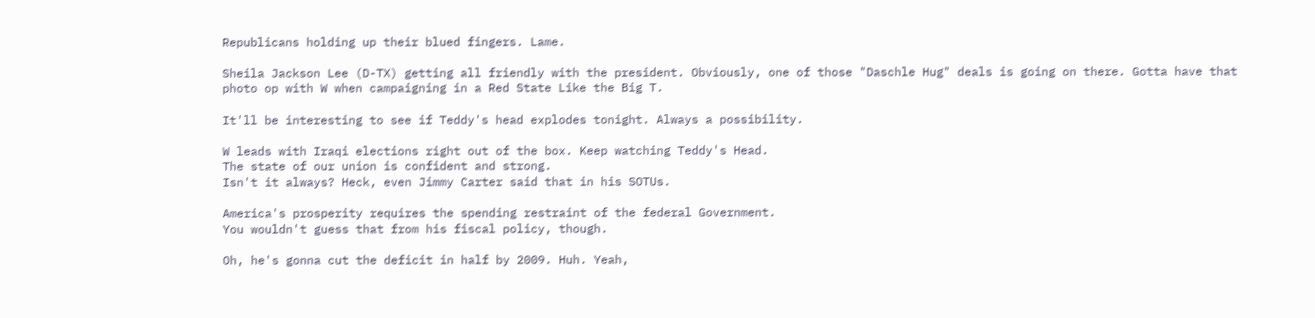Republicans holding up their blued fingers. Lame.

Sheila Jackson Lee (D-TX) getting all friendly with the president. Obviously, one of those "Daschle Hug" deals is going on there. Gotta have that photo op with W when campaigning in a Red State Like the Big T.

It'll be interesting to see if Teddy's head explodes tonight. Always a possibility.

W leads with Iraqi elections right out of the box. Keep watching Teddy's Head.
The state of our union is confident and strong.
Isn't it always? Heck, even Jimmy Carter said that in his SOTUs.

America's prosperity requires the spending restraint of the federal Government.
You wouldn't guess that from his fiscal policy, though.

Oh, he's gonna cut the deficit in half by 2009. Huh. Yeah,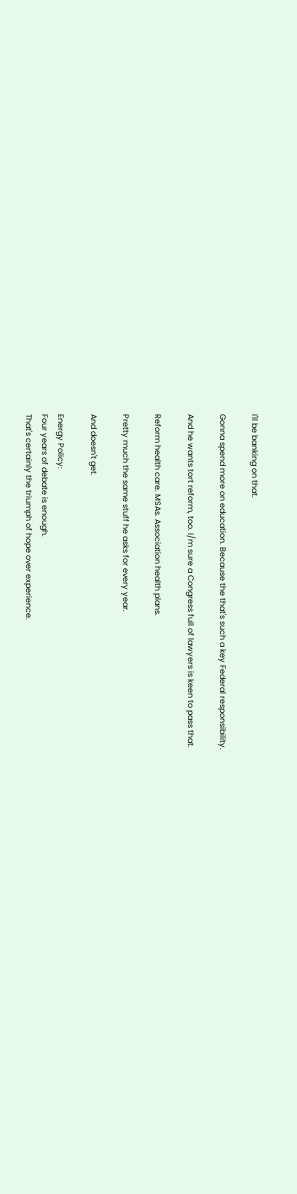I'll be banking on that.

Gonna spend more on education. Because the that's such a key Federal responsibility.

And he wants tort reform, too. I/m sure a Congress full of lawyers is keen to pass that.

Reform health care. MSAs. Association health plans.

Pretty much the same stuff he asks for every year.

And doesn't get.

Energy Policy:
Four years of debate is enough.
That's certainly the triumph of hope over experience.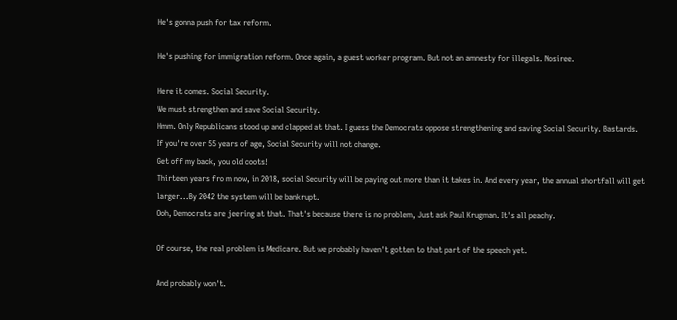He's gonna push for tax reform.

He's pushing for immigration reform. Once again, a guest worker program. But not an amnesty for illegals. Nosiree.

Here it comes. Social Security.
We must strengthen and save Social Security.
Hmm. Only Republicans stood up and clapped at that. I guess the Democrats oppose strengthening and saving Social Security. Bastards.
If you're over 55 years of age, Social Security will not change.
Get off my back, you old coots!
Thirteen years fro m now, in 2018, social Security will be paying out more than it takes in. And every year, the annual shortfall will get larger...By 2042 the system will be bankrupt.
Ooh, Democrats are jeering at that. That's because there is no problem, Just ask Paul Krugman. It's all peachy.

Of course, the real problem is Medicare. But we probably haven't gotten to that part of the speech yet.

And probably won't.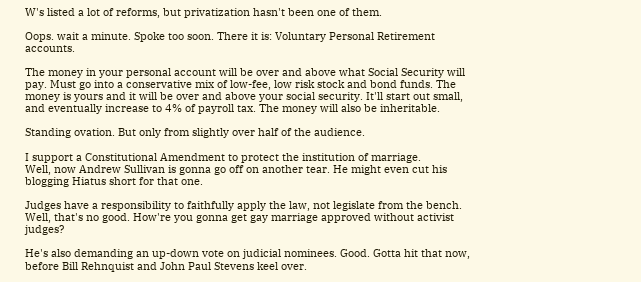W's listed a lot of reforms, but privatization hasn't been one of them.

Oops. wait a minute. Spoke too soon. There it is: Voluntary Personal Retirement accounts.

The money in your personal account will be over and above what Social Security will pay. Must go into a conservative mix of low-fee, low risk stock and bond funds. The money is yours and it will be over and above your social security. It'll start out small, and eventually increase to 4% of payroll tax. The money will also be inheritable.

Standing ovation. But only from slightly over half of the audience.

I support a Constitutional Amendment to protect the institution of marriage.
Well, now Andrew Sullivan is gonna go off on another tear. He might even cut his blogging Hiatus short for that one.

Judges have a responsibility to faithfully apply the law, not legislate from the bench.
Well, that's no good. How're you gonna get gay marriage approved without activist judges?

He's also demanding an up-down vote on judicial nominees. Good. Gotta hit that now, before Bill Rehnquist and John Paul Stevens keel over.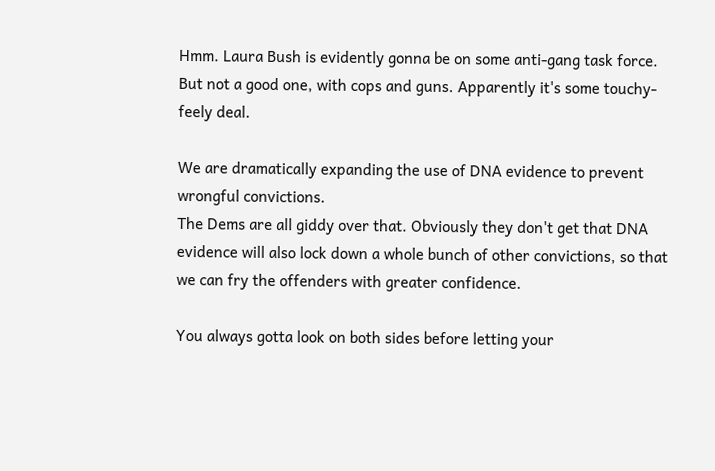Hmm. Laura Bush is evidently gonna be on some anti-gang task force. But not a good one, with cops and guns. Apparently it's some touchy-feely deal.

We are dramatically expanding the use of DNA evidence to prevent wrongful convictions.
The Dems are all giddy over that. Obviously they don't get that DNA evidence will also lock down a whole bunch of other convictions, so that we can fry the offenders with greater confidence.

You always gotta look on both sides before letting your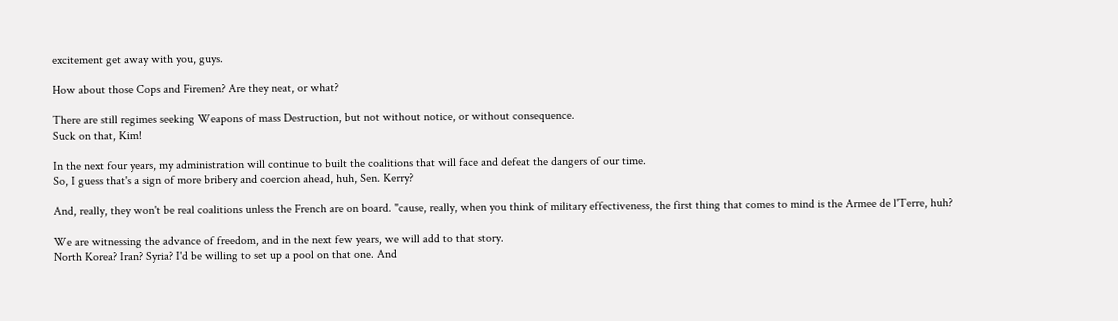excitement get away with you, guys.

How about those Cops and Firemen? Are they neat, or what?

There are still regimes seeking Weapons of mass Destruction, but not without notice, or without consequence.
Suck on that, Kim!

In the next four years, my administration will continue to built the coalitions that will face and defeat the dangers of our time.
So, I guess that's a sign of more bribery and coercion ahead, huh, Sen. Kerry?

And, really, they won't be real coalitions unless the French are on board. "cause, really, when you think of military effectiveness, the first thing that comes to mind is the Armee de l'Terre, huh?

We are witnessing the advance of freedom, and in the next few years, we will add to that story.
North Korea? Iran? Syria? I'd be willing to set up a pool on that one. And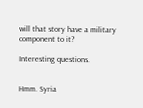will that story have a military component to it?

Interesting questions.


Hmm. Syria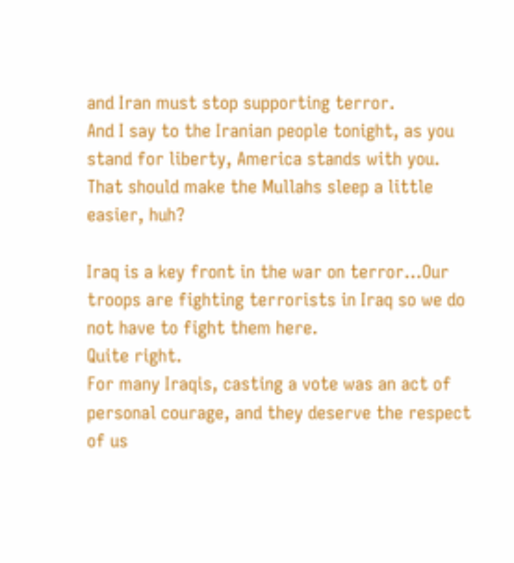and Iran must stop supporting terror.
And I say to the Iranian people tonight, as you stand for liberty, America stands with you.
That should make the Mullahs sleep a little easier, huh?

Iraq is a key front in the war on terror...Our troops are fighting terrorists in Iraq so we do not have to fight them here.
Quite right.
For many Iraqis, casting a vote was an act of personal courage, and they deserve the respect of us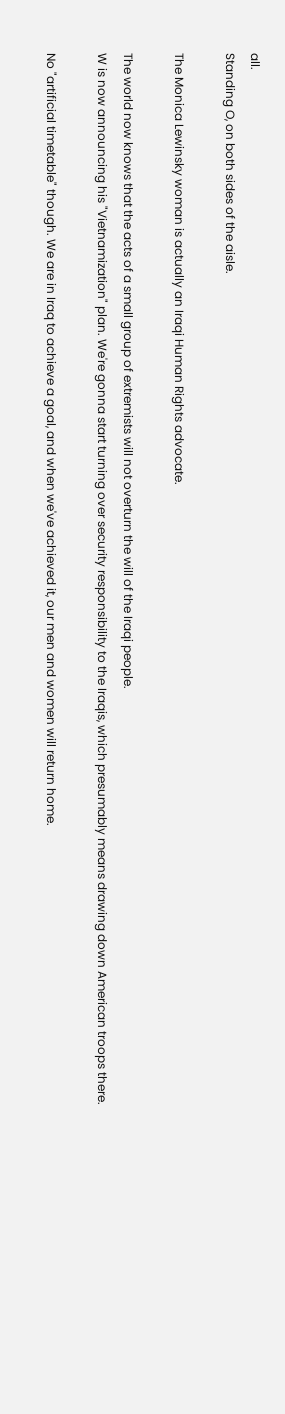all.
Standing O, on both sides of the aisle.

The Monica Lewinsky woman is actually an Iraqi Human Rights advocate.

The world now knows that the acts of a small group of extremists will not overturn the will of the Iraqi people.
W is now announcing his "Vietnamization" plan. We're gonna start turning over security responsibility to the Iraqis, which presumably means drawing down American troops there.

No "artificial timetable" though. We are in Iraq to achieve a goal, and when we've achieved it, our men and women will return home.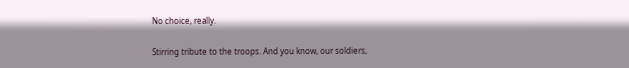No choice, really.

Stirring tribute to the troops. And you know, our soldiers,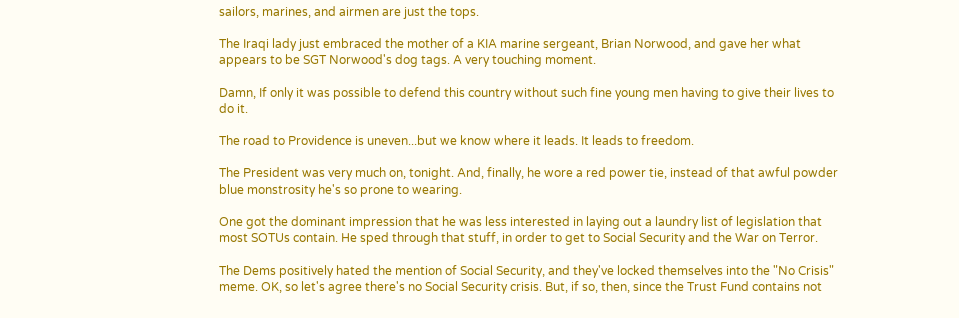sailors, marines, and airmen are just the tops.

The Iraqi lady just embraced the mother of a KIA marine sergeant, Brian Norwood, and gave her what appears to be SGT Norwood's dog tags. A very touching moment.

Damn, If only it was possible to defend this country without such fine young men having to give their lives to do it.

The road to Providence is uneven...but we know where it leads. It leads to freedom.

The President was very much on, tonight. And, finally, he wore a red power tie, instead of that awful powder blue monstrosity he's so prone to wearing.

One got the dominant impression that he was less interested in laying out a laundry list of legislation that most SOTUs contain. He sped through that stuff, in order to get to Social Security and the War on Terror.

The Dems positively hated the mention of Social Security, and they've locked themselves into the "No Crisis" meme. OK, so let's agree there's no Social Security crisis. But, if so, then, since the Trust Fund contains not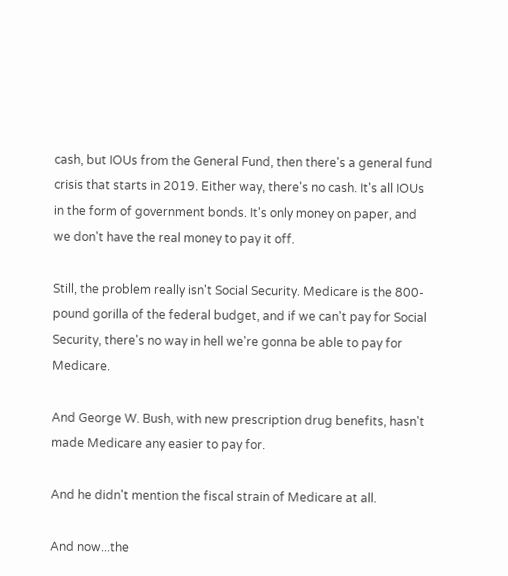cash, but IOUs from the General Fund, then there's a general fund crisis that starts in 2019. Either way, there's no cash. It's all IOUs in the form of government bonds. It's only money on paper, and we don't have the real money to pay it off.

Still, the problem really isn't Social Security. Medicare is the 800-pound gorilla of the federal budget, and if we can't pay for Social Security, there's no way in hell we're gonna be able to pay for Medicare.

And George W. Bush, with new prescription drug benefits, hasn't made Medicare any easier to pay for.

And he didn't mention the fiscal strain of Medicare at all.

And now...the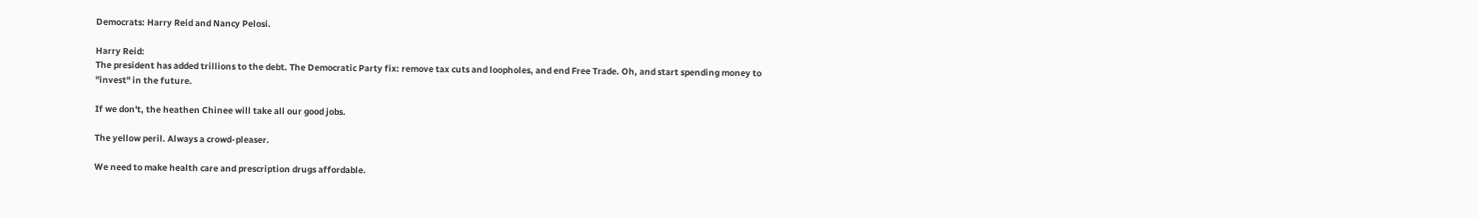Democrats: Harry Reid and Nancy Pelosi.

Harry Reid:
The president has added trillions to the debt. The Democratic Party fix: remove tax cuts and loopholes, and end Free Trade. Oh, and start spending money to "invest" in the future.

If we don't, the heathen Chinee will take all our good jobs.

The yellow peril. Always a crowd-pleaser.

We need to make health care and prescription drugs affordable.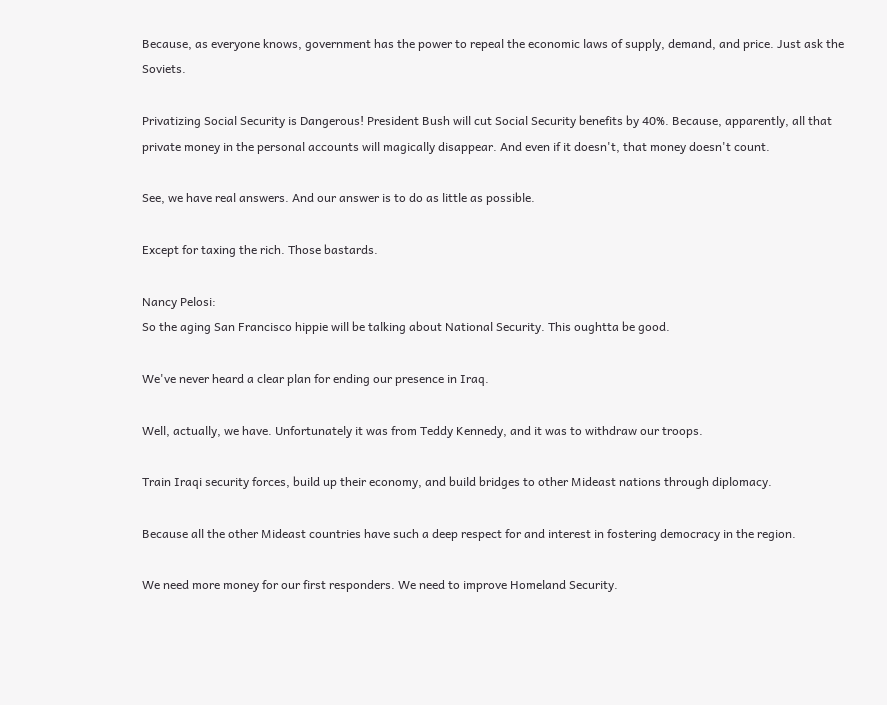Because, as everyone knows, government has the power to repeal the economic laws of supply, demand, and price. Just ask the Soviets.

Privatizing Social Security is Dangerous! President Bush will cut Social Security benefits by 40%. Because, apparently, all that private money in the personal accounts will magically disappear. And even if it doesn't, that money doesn't count.

See, we have real answers. And our answer is to do as little as possible.

Except for taxing the rich. Those bastards.

Nancy Pelosi:
So the aging San Francisco hippie will be talking about National Security. This oughtta be good.

We've never heard a clear plan for ending our presence in Iraq.

Well, actually, we have. Unfortunately it was from Teddy Kennedy, and it was to withdraw our troops.

Train Iraqi security forces, build up their economy, and build bridges to other Mideast nations through diplomacy.

Because all the other Mideast countries have such a deep respect for and interest in fostering democracy in the region.

We need more money for our first responders. We need to improve Homeland Security.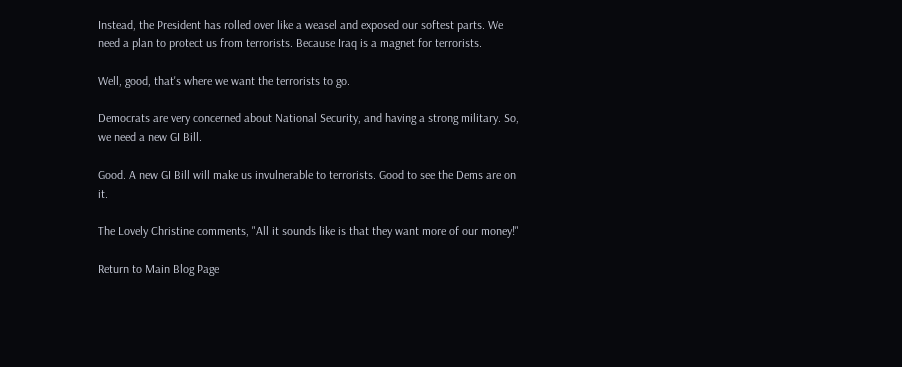Instead, the President has rolled over like a weasel and exposed our softest parts. We need a plan to protect us from terrorists. Because Iraq is a magnet for terrorists.

Well, good, that's where we want the terrorists to go.

Democrats are very concerned about National Security, and having a strong military. So, we need a new GI Bill.

Good. A new GI Bill will make us invulnerable to terrorists. Good to see the Dems are on it.

The Lovely Christine comments, "All it sounds like is that they want more of our money!"

Return to Main Blog Page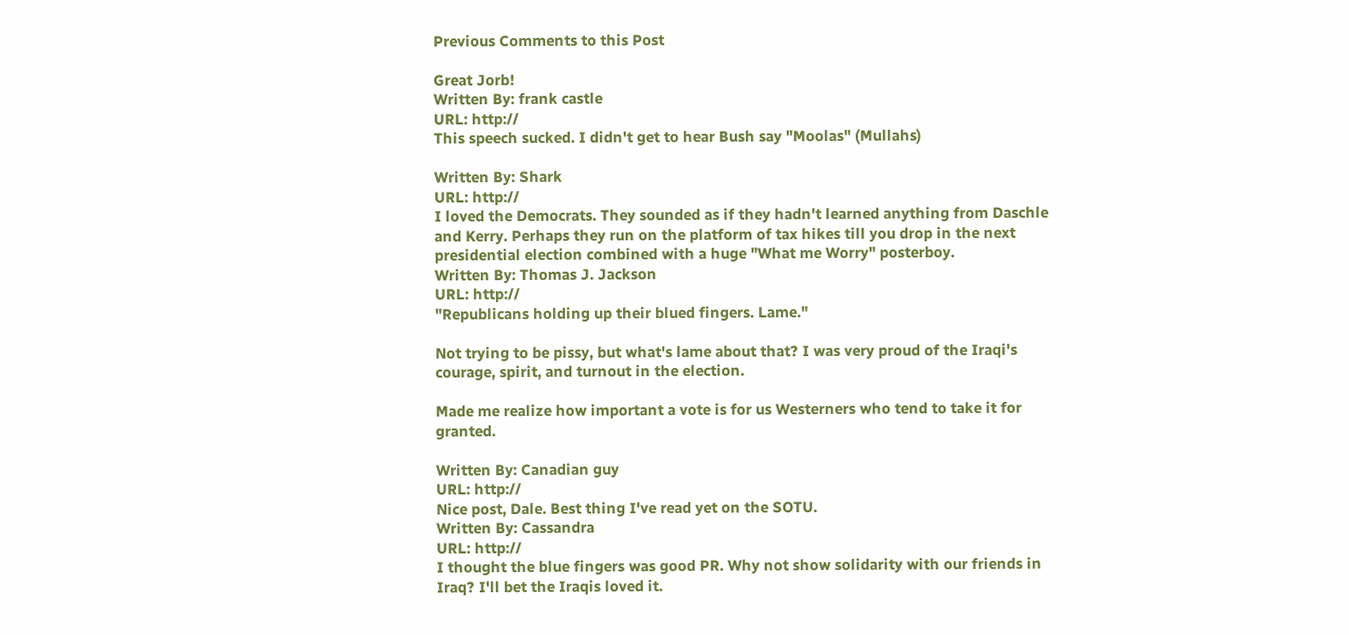Previous Comments to this Post

Great Jorb!
Written By: frank castle
URL: http://
This speech sucked. I didn't get to hear Bush say "Moolas" (Mullahs)

Written By: Shark
URL: http://
I loved the Democrats. They sounded as if they hadn't learned anything from Daschle and Kerry. Perhaps they run on the platform of tax hikes till you drop in the next presidential election combined with a huge "What me Worry" posterboy.
Written By: Thomas J. Jackson
URL: http://
"Republicans holding up their blued fingers. Lame."

Not trying to be pissy, but what's lame about that? I was very proud of the Iraqi's courage, spirit, and turnout in the election.

Made me realize how important a vote is for us Westerners who tend to take it for granted.

Written By: Canadian guy
URL: http://
Nice post, Dale. Best thing I've read yet on the SOTU.
Written By: Cassandra
URL: http://
I thought the blue fingers was good PR. Why not show solidarity with our friends in Iraq? I'll bet the Iraqis loved it.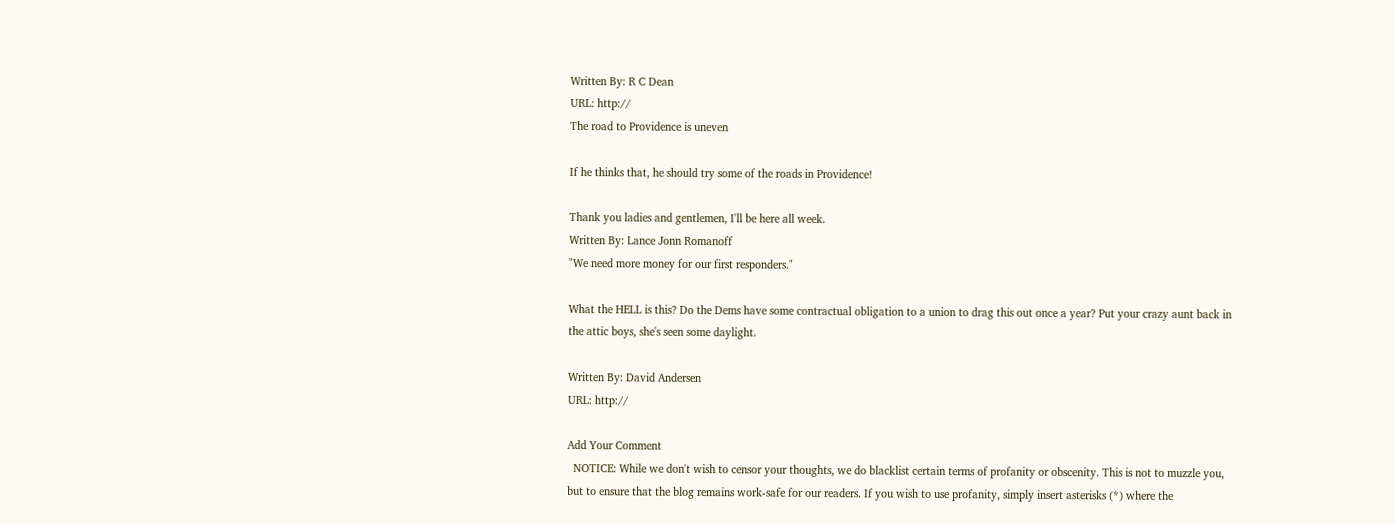Written By: R C Dean
URL: http://
The road to Providence is uneven

If he thinks that, he should try some of the roads in Providence!

Thank you ladies and gentlemen, I'll be here all week.
Written By: Lance Jonn Romanoff
"We need more money for our first responders."

What the HELL is this? Do the Dems have some contractual obligation to a union to drag this out once a year? Put your crazy aunt back in the attic boys, she's seen some daylight.

Written By: David Andersen
URL: http://

Add Your Comment
  NOTICE: While we don't wish to censor your thoughts, we do blacklist certain terms of profanity or obscenity. This is not to muzzle you, but to ensure that the blog remains work-safe for our readers. If you wish to use profanity, simply insert asterisks (*) where the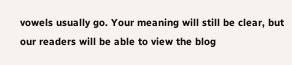vowels usually go. Your meaning will still be clear, but our readers will be able to view the blog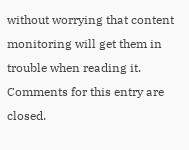without worrying that content monitoring will get them in trouble when reading it.
Comments for this entry are closed.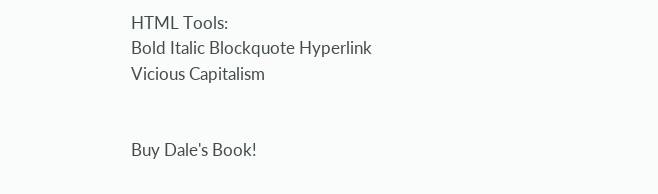HTML Tools:
Bold Italic Blockquote Hyperlink
Vicious Capitalism


Buy Dale's Book!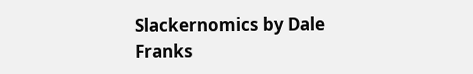Slackernomics by Dale Franks